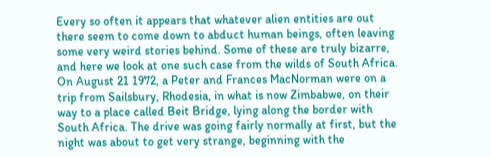Every so often it appears that whatever alien entities are out there seem to come down to abduct human beings, often leaving some very weird stories behind. Some of these are truly bizarre, and here we look at one such case from the wilds of South Africa. On August 21 1972, a Peter and Frances MacNorman were on a trip from Sailsbury, Rhodesia, in what is now Zimbabwe, on their way to a place called Beit Bridge, lying along the border with South Africa. The drive was going fairly normally at first, but the night was about to get very strange, beginning with the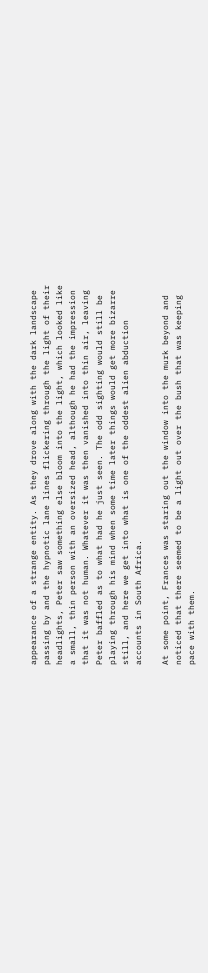appearance of a strange entity. As they drove along with the dark landscape passing by and the hypnotic lane lines flickering through the light of their headlights, Peter saw something else bloom into the light, which looked like a small, thin person with an oversized head, although he had the impression that it was not human. Whatever it was then vanished into thin air, leaving Peter baffled as to what had he just seen. The odd sighting would still be playing through his mind when some time later things would get more bizarre still, and here we get into what is one of the oddest alien abduction accounts in South Africa.

At some point, Frances was staring out the window into the murk beyond and noticed that there seemed to be a light out over the bush that was keeping pace with them.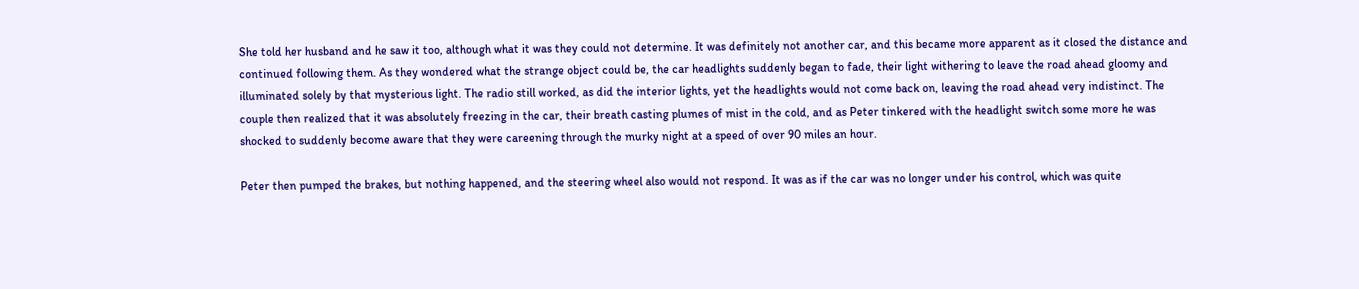She told her husband and he saw it too, although what it was they could not determine. It was definitely not another car, and this became more apparent as it closed the distance and continued following them. As they wondered what the strange object could be, the car headlights suddenly began to fade, their light withering to leave the road ahead gloomy and illuminated solely by that mysterious light. The radio still worked, as did the interior lights, yet the headlights would not come back on, leaving the road ahead very indistinct. The couple then realized that it was absolutely freezing in the car, their breath casting plumes of mist in the cold, and as Peter tinkered with the headlight switch some more he was shocked to suddenly become aware that they were careening through the murky night at a speed of over 90 miles an hour.

Peter then pumped the brakes, but nothing happened, and the steering wheel also would not respond. It was as if the car was no longer under his control, which was quite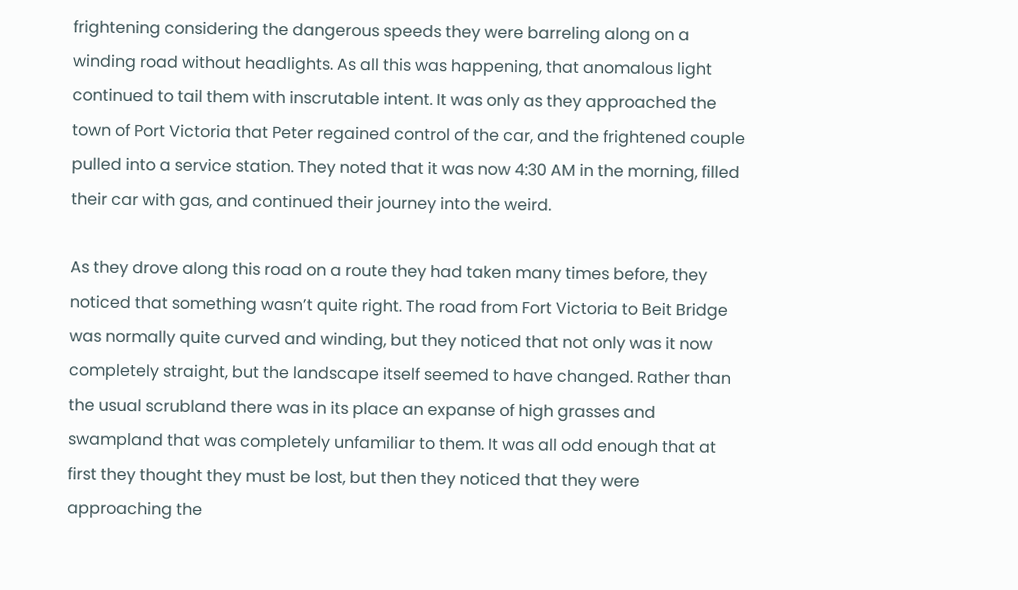frightening considering the dangerous speeds they were barreling along on a winding road without headlights. As all this was happening, that anomalous light continued to tail them with inscrutable intent. It was only as they approached the town of Port Victoria that Peter regained control of the car, and the frightened couple pulled into a service station. They noted that it was now 4:30 AM in the morning, filled their car with gas, and continued their journey into the weird.

As they drove along this road on a route they had taken many times before, they noticed that something wasn’t quite right. The road from Fort Victoria to Beit Bridge was normally quite curved and winding, but they noticed that not only was it now completely straight, but the landscape itself seemed to have changed. Rather than the usual scrubland there was in its place an expanse of high grasses and swampland that was completely unfamiliar to them. It was all odd enough that at first they thought they must be lost, but then they noticed that they were approaching the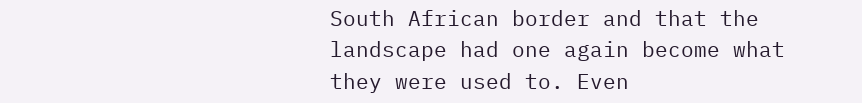South African border and that the landscape had one again become what they were used to. Even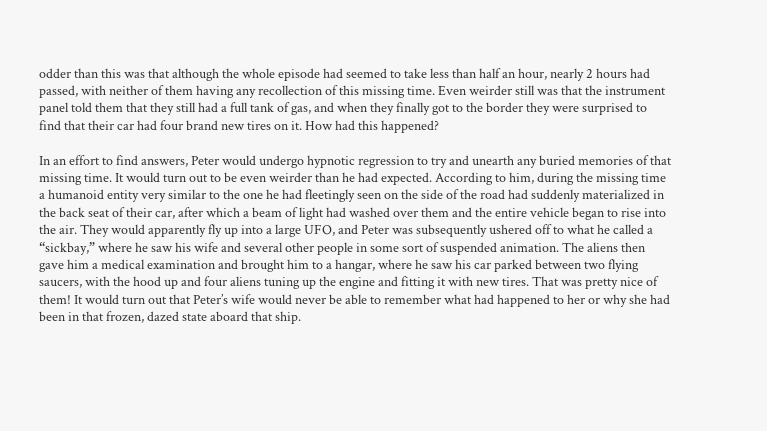odder than this was that although the whole episode had seemed to take less than half an hour, nearly 2 hours had passed, with neither of them having any recollection of this missing time. Even weirder still was that the instrument panel told them that they still had a full tank of gas, and when they finally got to the border they were surprised to find that their car had four brand new tires on it. How had this happened?

In an effort to find answers, Peter would undergo hypnotic regression to try and unearth any buried memories of that missing time. It would turn out to be even weirder than he had expected. According to him, during the missing time a humanoid entity very similar to the one he had fleetingly seen on the side of the road had suddenly materialized in the back seat of their car, after which a beam of light had washed over them and the entire vehicle began to rise into the air. They would apparently fly up into a large UFO, and Peter was subsequently ushered off to what he called a “sickbay,” where he saw his wife and several other people in some sort of suspended animation. The aliens then gave him a medical examination and brought him to a hangar, where he saw his car parked between two flying saucers, with the hood up and four aliens tuning up the engine and fitting it with new tires. That was pretty nice of them! It would turn out that Peter’s wife would never be able to remember what had happened to her or why she had been in that frozen, dazed state aboard that ship.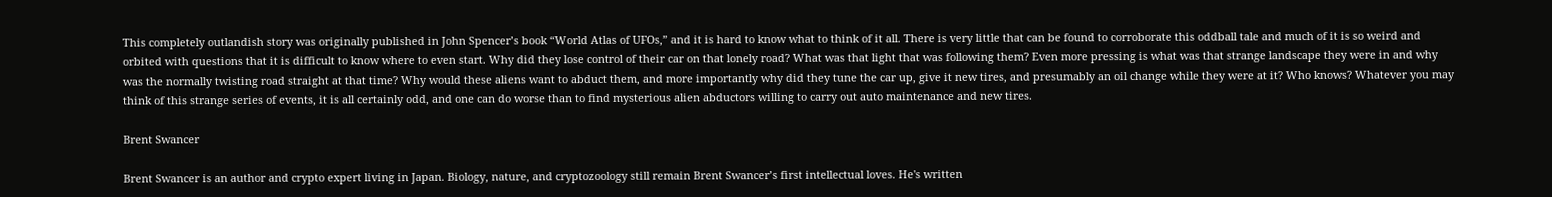This completely outlandish story was originally published in John Spencer’s book “World Atlas of UFOs,” and it is hard to know what to think of it all. There is very little that can be found to corroborate this oddball tale and much of it is so weird and orbited with questions that it is difficult to know where to even start. Why did they lose control of their car on that lonely road? What was that light that was following them? Even more pressing is what was that strange landscape they were in and why was the normally twisting road straight at that time? Why would these aliens want to abduct them, and more importantly why did they tune the car up, give it new tires, and presumably an oil change while they were at it? Who knows? Whatever you may think of this strange series of events, it is all certainly odd, and one can do worse than to find mysterious alien abductors willing to carry out auto maintenance and new tires.

Brent Swancer

Brent Swancer is an author and crypto expert living in Japan. Biology, nature, and cryptozoology still remain Brent Swancer’s first intellectual loves. He's written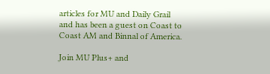articles for MU and Daily Grail and has been a guest on Coast to Coast AM and Binnal of America.

Join MU Plus+ and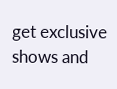get exclusive shows and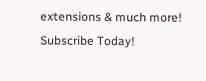extensions & much more! Subscribe Today!